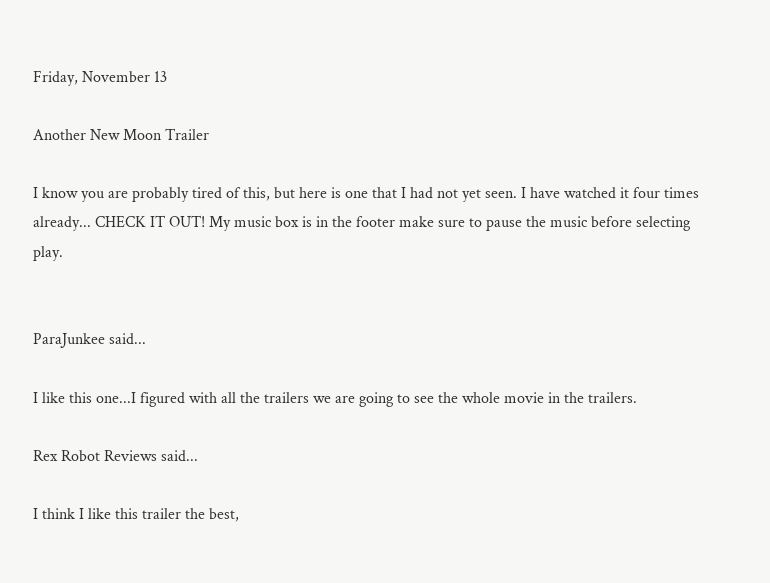Friday, November 13

Another New Moon Trailer

I know you are probably tired of this, but here is one that I had not yet seen. I have watched it four times already... CHECK IT OUT! My music box is in the footer make sure to pause the music before selecting play.


ParaJunkee said...

I like this one...I figured with all the trailers we are going to see the whole movie in the trailers.

Rex Robot Reviews said...

I think I like this trailer the best,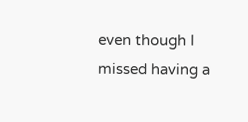even though I missed having a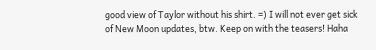good view of Taylor without his shirt. =) I will not ever get sick of New Moon updates, btw. Keep on with the teasers! Haha